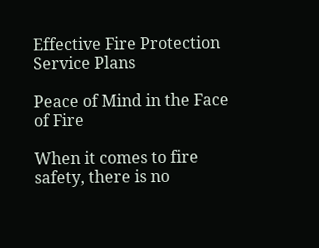Effective Fire Protection Service Plans

Peace of Mind in the Face of Fire

When it comes to fire safety, there is no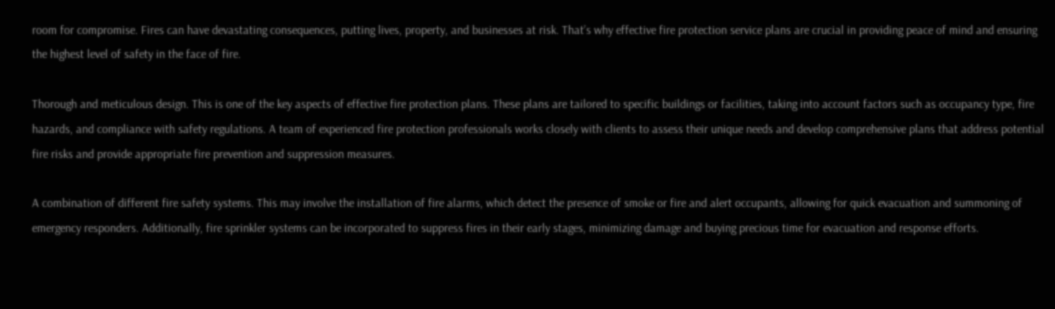room for compromise. Fires can have devastating consequences, putting lives, property, and businesses at risk. That’s why effective fire protection service plans are crucial in providing peace of mind and ensuring the highest level of safety in the face of fire.

Thorough and meticulous design. This is one of the key aspects of effective fire protection plans. These plans are tailored to specific buildings or facilities, taking into account factors such as occupancy type, fire hazards, and compliance with safety regulations. A team of experienced fire protection professionals works closely with clients to assess their unique needs and develop comprehensive plans that address potential fire risks and provide appropriate fire prevention and suppression measures.

A combination of different fire safety systems. This may involve the installation of fire alarms, which detect the presence of smoke or fire and alert occupants, allowing for quick evacuation and summoning of emergency responders. Additionally, fire sprinkler systems can be incorporated to suppress fires in their early stages, minimizing damage and buying precious time for evacuation and response efforts.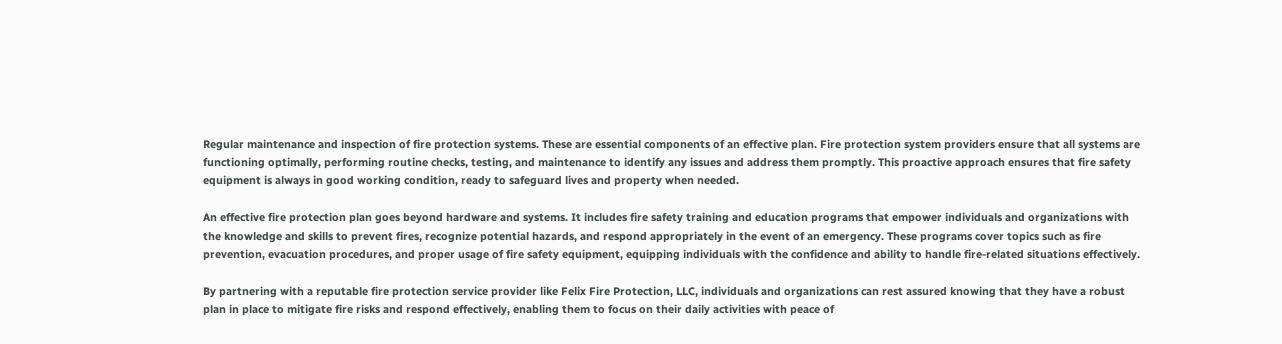Regular maintenance and inspection of fire protection systems. These are essential components of an effective plan. Fire protection system providers ensure that all systems are functioning optimally, performing routine checks, testing, and maintenance to identify any issues and address them promptly. This proactive approach ensures that fire safety equipment is always in good working condition, ready to safeguard lives and property when needed.

An effective fire protection plan goes beyond hardware and systems. It includes fire safety training and education programs that empower individuals and organizations with the knowledge and skills to prevent fires, recognize potential hazards, and respond appropriately in the event of an emergency. These programs cover topics such as fire prevention, evacuation procedures, and proper usage of fire safety equipment, equipping individuals with the confidence and ability to handle fire-related situations effectively.

By partnering with a reputable fire protection service provider like Felix Fire Protection, LLC, individuals and organizations can rest assured knowing that they have a robust plan in place to mitigate fire risks and respond effectively, enabling them to focus on their daily activities with peace of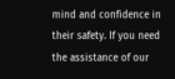mind and confidence in their safety. If you need the assistance of our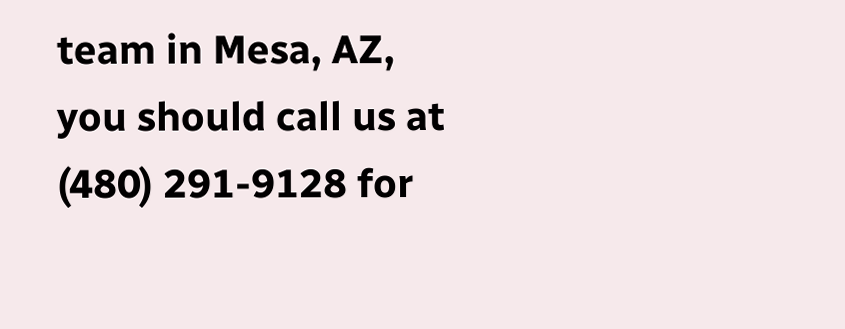team in Mesa, AZ, you should call us at (480) 291-9128 for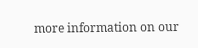more information on our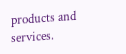products and services.